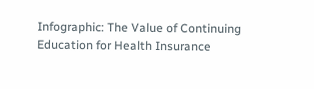Infographic: The Value of Continuing Education for Health Insurance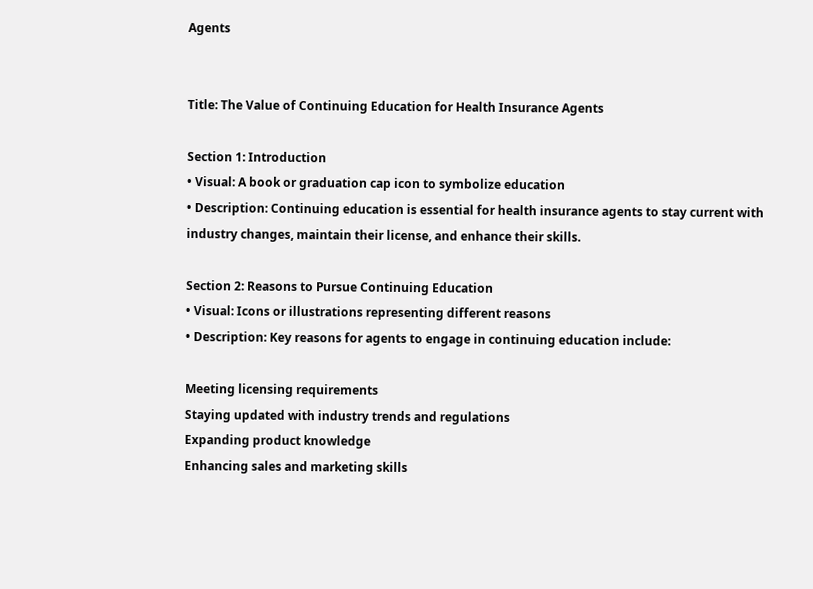Agents


Title: The Value of Continuing Education for Health Insurance Agents

Section 1: Introduction
• Visual: A book or graduation cap icon to symbolize education
• Description: Continuing education is essential for health insurance agents to stay current with industry changes, maintain their license, and enhance their skills.

Section 2: Reasons to Pursue Continuing Education
• Visual: Icons or illustrations representing different reasons
• Description: Key reasons for agents to engage in continuing education include:

Meeting licensing requirements
Staying updated with industry trends and regulations
Expanding product knowledge
Enhancing sales and marketing skills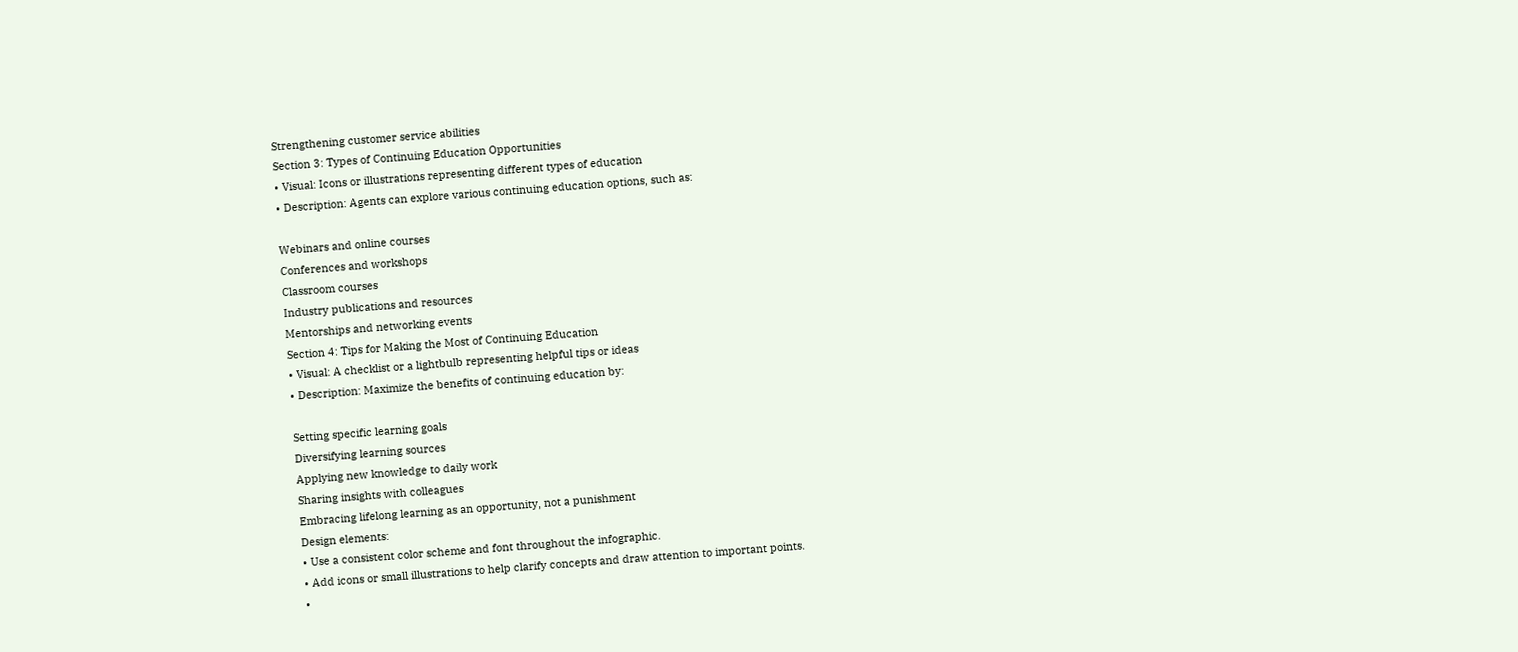Strengthening customer service abilities
Section 3: Types of Continuing Education Opportunities
• Visual: Icons or illustrations representing different types of education
• Description: Agents can explore various continuing education options, such as:

Webinars and online courses
Conferences and workshops
Classroom courses
Industry publications and resources
Mentorships and networking events
Section 4: Tips for Making the Most of Continuing Education
• Visual: A checklist or a lightbulb representing helpful tips or ideas
• Description: Maximize the benefits of continuing education by:

Setting specific learning goals
Diversifying learning sources
Applying new knowledge to daily work
Sharing insights with colleagues
Embracing lifelong learning as an opportunity, not a punishment
Design elements:
• Use a consistent color scheme and font throughout the infographic.
• Add icons or small illustrations to help clarify concepts and draw attention to important points.
•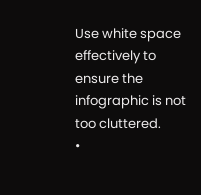Use white space effectively to ensure the infographic is not too cluttered.
•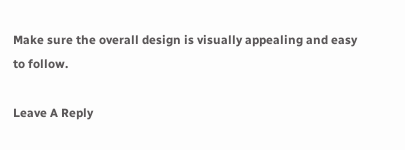Make sure the overall design is visually appealing and easy to follow.

Leave A Reply